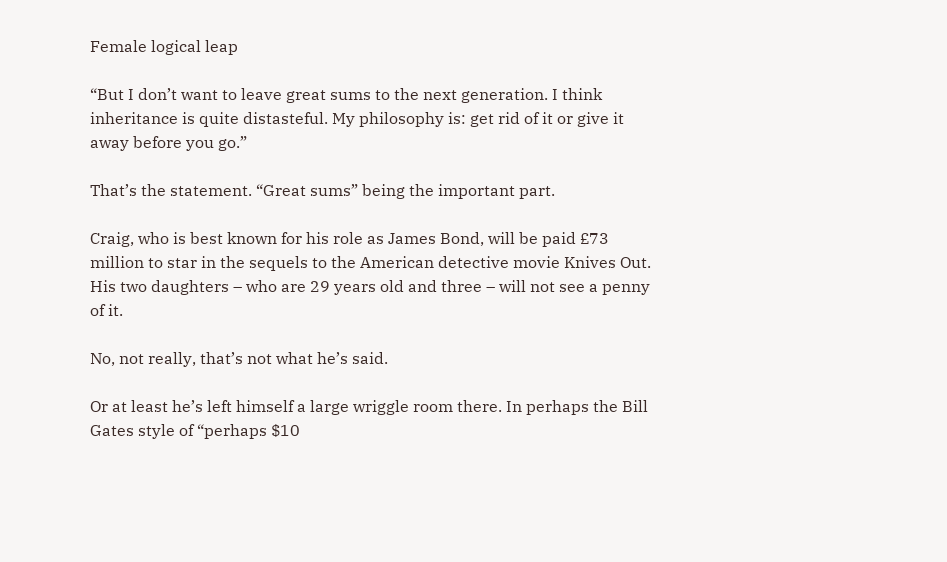Female logical leap

“But I don’t want to leave great sums to the next generation. I think inheritance is quite distasteful. My philosophy is: get rid of it or give it away before you go.”

That’s the statement. “Great sums” being the important part.

Craig, who is best known for his role as James Bond, will be paid £73 million to star in the sequels to the American detective movie Knives Out. His two daughters – who are 29 years old and three – will not see a penny of it.

No, not really, that’s not what he’s said.

Or at least he’s left himself a large wriggle room there. In perhaps the Bill Gates style of “perhaps $10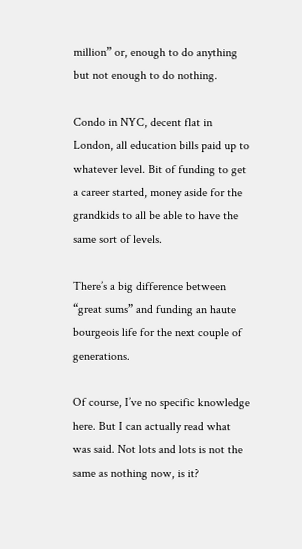million” or, enough to do anything but not enough to do nothing.

Condo in NYC, decent flat in London, all education bills paid up to whatever level. Bit of funding to get a career started, money aside for the grandkids to all be able to have the same sort of levels.

There’s a big difference between “great sums” and funding an haute bourgeois life for the next couple of generations.

Of course, I’ve no specific knowledge here. But I can actually read what was said. Not lots and lots is not the same as nothing now, is it?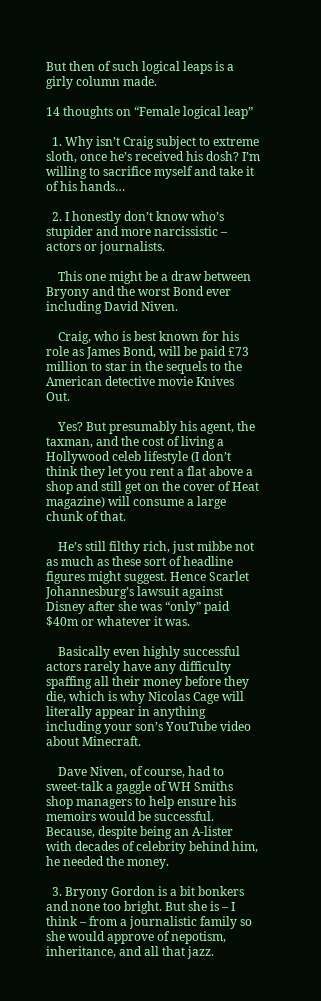But then of such logical leaps is a girly column made.

14 thoughts on “Female logical leap”

  1. Why isn’t Craig subject to extreme sloth, once he’s received his dosh? I’m willing to sacrifice myself and take it of his hands…

  2. I honestly don’t know who’s stupider and more narcissistic – actors or journalists.

    This one might be a draw between Bryony and the worst Bond ever including David Niven.

    Craig, who is best known for his role as James Bond, will be paid £73 million to star in the sequels to the American detective movie Knives Out.

    Yes? But presumably his agent, the taxman, and the cost of living a Hollywood celeb lifestyle (I don’t think they let you rent a flat above a shop and still get on the cover of Heat magazine) will consume a large chunk of that.

    He’s still filthy rich, just mibbe not as much as these sort of headline figures might suggest. Hence Scarlet Johannesburg’s lawsuit against Disney after she was “only” paid $40m or whatever it was.

    Basically even highly successful actors rarely have any difficulty spaffing all their money before they die, which is why Nicolas Cage will literally appear in anything including your son’s YouTube video about Minecraft.

    Dave Niven, of course, had to sweet-talk a gaggle of WH Smiths shop managers to help ensure his memoirs would be successful. Because, despite being an A-lister with decades of celebrity behind him, he needed the money.

  3. Bryony Gordon is a bit bonkers and none too bright. But she is – I think – from a journalistic family so she would approve of nepotism, inheritance, and all that jazz.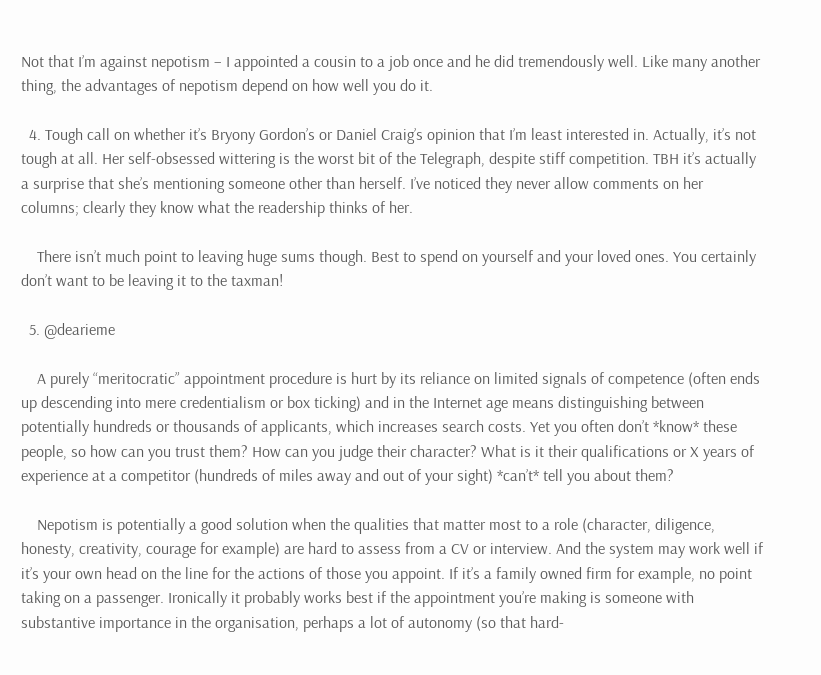Not that I’m against nepotism – I appointed a cousin to a job once and he did tremendously well. Like many another thing, the advantages of nepotism depend on how well you do it.

  4. Tough call on whether it’s Bryony Gordon’s or Daniel Craig’s opinion that I’m least interested in. Actually, it’s not tough at all. Her self-obsessed wittering is the worst bit of the Telegraph, despite stiff competition. TBH it’s actually a surprise that she’s mentioning someone other than herself. I’ve noticed they never allow comments on her columns; clearly they know what the readership thinks of her.

    There isn’t much point to leaving huge sums though. Best to spend on yourself and your loved ones. You certainly don’t want to be leaving it to the taxman!

  5. @dearieme

    A purely “meritocratic” appointment procedure is hurt by its reliance on limited signals of competence (often ends up descending into mere credentialism or box ticking) and in the Internet age means distinguishing between potentially hundreds or thousands of applicants, which increases search costs. Yet you often don’t *know* these people, so how can you trust them? How can you judge their character? What is it their qualifications or X years of experience at a competitor (hundreds of miles away and out of your sight) *can’t* tell you about them?

    Nepotism is potentially a good solution when the qualities that matter most to a role (character, diligence, honesty, creativity, courage for example) are hard to assess from a CV or interview. And the system may work well if it’s your own head on the line for the actions of those you appoint. If it’s a family owned firm for example, no point taking on a passenger. Ironically it probably works best if the appointment you’re making is someone with substantive importance in the organisation, perhaps a lot of autonomy (so that hard-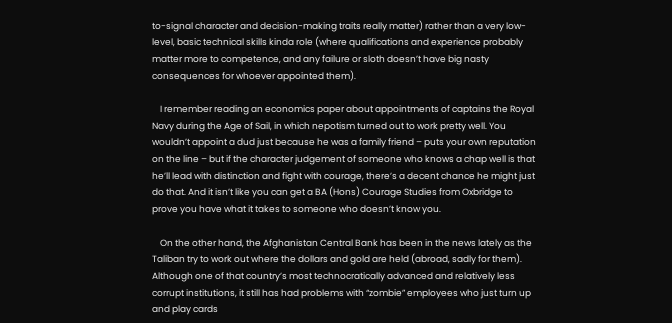to-signal character and decision-making traits really matter) rather than a very low-level, basic technical skills kinda role (where qualifications and experience probably matter more to competence, and any failure or sloth doesn’t have big nasty consequences for whoever appointed them).

    I remember reading an economics paper about appointments of captains the Royal Navy during the Age of Sail, in which nepotism turned out to work pretty well. You wouldn’t appoint a dud just because he was a family friend – puts your own reputation on the line – but if the character judgement of someone who knows a chap well is that he’ll lead with distinction and fight with courage, there’s a decent chance he might just do that. And it isn’t like you can get a BA (Hons) Courage Studies from Oxbridge to prove you have what it takes to someone who doesn’t know you.

    On the other hand, the Afghanistan Central Bank has been in the news lately as the Taliban try to work out where the dollars and gold are held (abroad, sadly for them). Although one of that country’s most technocratically advanced and relatively less corrupt institutions, it still has had problems with “zombie” employees who just turn up and play cards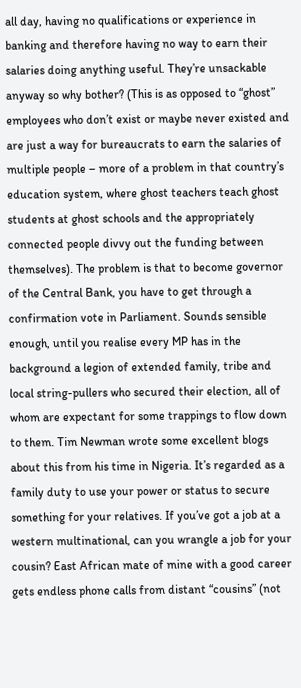all day, having no qualifications or experience in banking and therefore having no way to earn their salaries doing anything useful. They’re unsackable anyway so why bother? (This is as opposed to “ghost” employees who don’t exist or maybe never existed and are just a way for bureaucrats to earn the salaries of multiple people – more of a problem in that country’s education system, where ghost teachers teach ghost students at ghost schools and the appropriately connected people divvy out the funding between themselves). The problem is that to become governor of the Central Bank, you have to get through a confirmation vote in Parliament. Sounds sensible enough, until you realise every MP has in the background a legion of extended family, tribe and local string-pullers who secured their election, all of whom are expectant for some trappings to flow down to them. Tim Newman wrote some excellent blogs about this from his time in Nigeria. It’s regarded as a family duty to use your power or status to secure something for your relatives. If you’ve got a job at a western multinational, can you wrangle a job for your cousin? East African mate of mine with a good career gets endless phone calls from distant “cousins” (not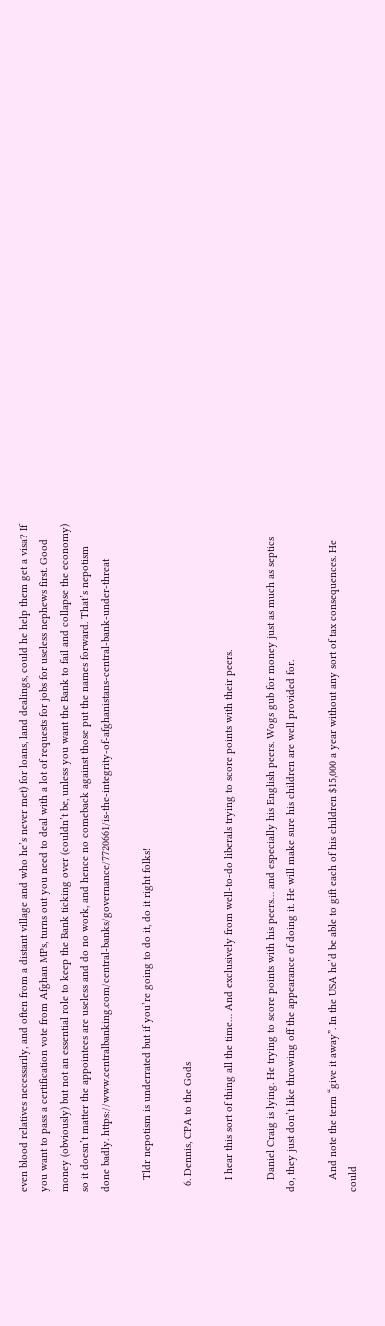even blood relatives necessarily, and often from a distant village and who he’s never met) for loans, land dealings, could he help them get a visa? If you want to pass a certification vote from Afghan MPs, turns out you need to deal with a lot of requests for jobs for useless nephews first. Good money (obviously) but not an essential role to keep the Bank ticking over (couldn’t be, unless you want the Bank to fail and collapse the economy) so it doesn’t matter the appointees are useless and do no work, and hence no comeback against those put the names forward. That’s nepotism done badly. https://www.centralbanking.com/central-banks/governance/7720661/is-the-integrity-of-afghanistans-central-bank-under-threat

    Tldr nepotism is underrated but if you’re going to do it, do it right folks!

  6. Dennis, CPA to the Gods

    I hear this sort of thing all the time… And exclusively from well-to-do liberals trying to score points with their peers.

    Daniel Craig is lying. He trying to score points with his peers… and especially his English peers. Wogs gub for money just as much as septics do, they just don’t like throwing off the appearance of doing it. He will make sure his children are well provided for.

    And note the term “give it away”. In the USA he’d be able to gift each of his children $15,000 a year without any sort of tax consequences. He could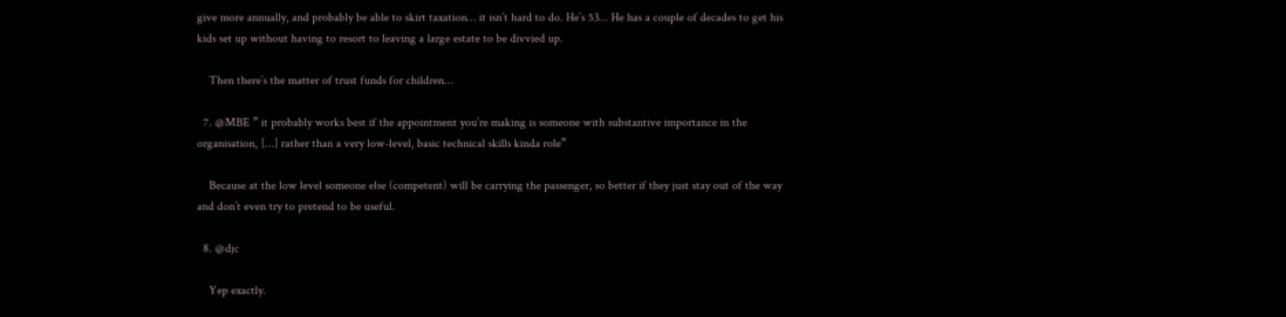give more annually, and probably be able to skirt taxation… it isn’t hard to do. He’s 53… He has a couple of decades to get his kids set up without having to resort to leaving a large estate to be divvied up.

    Then there’s the matter of trust funds for children…

  7. @MBE ” it probably works best if the appointment you’re making is someone with substantive importance in the organisation, […] rather than a very low-level, basic technical skills kinda role”

    Because at the low level someone else (competent) will be carrying the passenger, so better if they just stay out of the way and don’t even try to pretend to be useful.

  8. @djc

    Yep exactly.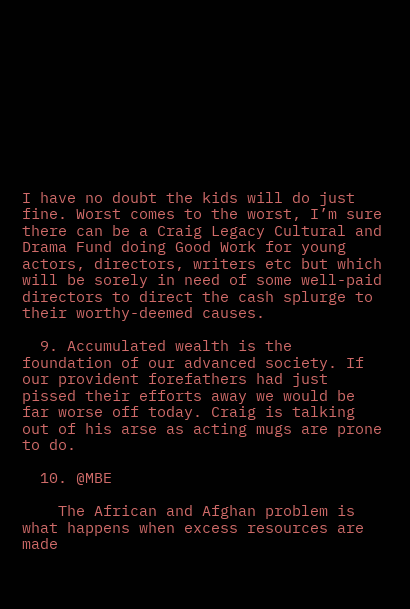I have no doubt the kids will do just fine. Worst comes to the worst, I’m sure there can be a Craig Legacy Cultural and Drama Fund doing Good Work for young actors, directors, writers etc but which will be sorely in need of some well-paid directors to direct the cash splurge to their worthy-deemed causes.

  9. Accumulated wealth is the foundation of our advanced society. If our provident forefathers had just pissed their efforts away we would be far worse off today. Craig is talking out of his arse as acting mugs are prone to do.

  10. @MBE

    The African and Afghan problem is what happens when excess resources are made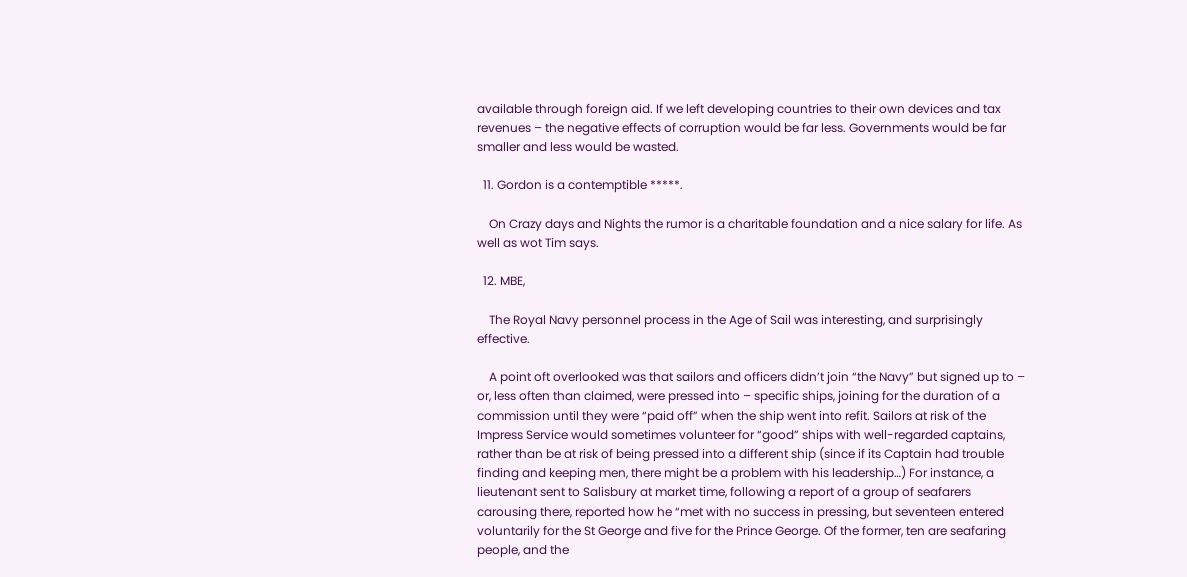available through foreign aid. If we left developing countries to their own devices and tax revenues – the negative effects of corruption would be far less. Governments would be far smaller and less would be wasted.

  11. Gordon is a contemptible *****.

    On Crazy days and Nights the rumor is a charitable foundation and a nice salary for life. As well as wot Tim says.

  12. MBE,

    The Royal Navy personnel process in the Age of Sail was interesting, and surprisingly effective.

    A point oft overlooked was that sailors and officers didn’t join “the Navy” but signed up to – or, less often than claimed, were pressed into – specific ships, joining for the duration of a commission until they were “paid off” when the ship went into refit. Sailors at risk of the Impress Service would sometimes volunteer for “good” ships with well-regarded captains, rather than be at risk of being pressed into a different ship (since if its Captain had trouble finding and keeping men, there might be a problem with his leadership…) For instance, a lieutenant sent to Salisbury at market time, following a report of a group of seafarers carousing there, reported how he “met with no success in pressing, but seventeen entered voluntarily for the St George and five for the Prince George. Of the former, ten are seafaring people, and the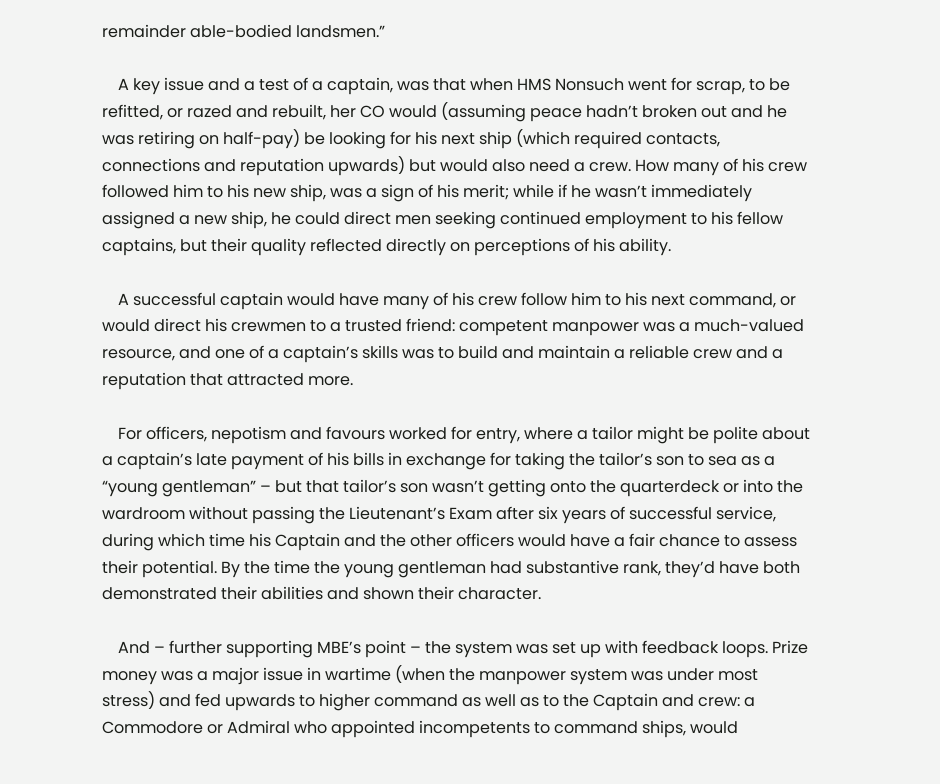remainder able-bodied landsmen.”

    A key issue and a test of a captain, was that when HMS Nonsuch went for scrap, to be refitted, or razed and rebuilt, her CO would (assuming peace hadn’t broken out and he was retiring on half-pay) be looking for his next ship (which required contacts, connections and reputation upwards) but would also need a crew. How many of his crew followed him to his new ship, was a sign of his merit; while if he wasn’t immediately assigned a new ship, he could direct men seeking continued employment to his fellow captains, but their quality reflected directly on perceptions of his ability.

    A successful captain would have many of his crew follow him to his next command, or would direct his crewmen to a trusted friend: competent manpower was a much-valued resource, and one of a captain’s skills was to build and maintain a reliable crew and a reputation that attracted more.

    For officers, nepotism and favours worked for entry, where a tailor might be polite about a captain’s late payment of his bills in exchange for taking the tailor’s son to sea as a “young gentleman” – but that tailor’s son wasn’t getting onto the quarterdeck or into the wardroom without passing the Lieutenant’s Exam after six years of successful service, during which time his Captain and the other officers would have a fair chance to assess their potential. By the time the young gentleman had substantive rank, they’d have both demonstrated their abilities and shown their character.

    And – further supporting MBE’s point – the system was set up with feedback loops. Prize money was a major issue in wartime (when the manpower system was under most stress) and fed upwards to higher command as well as to the Captain and crew: a Commodore or Admiral who appointed incompetents to command ships, would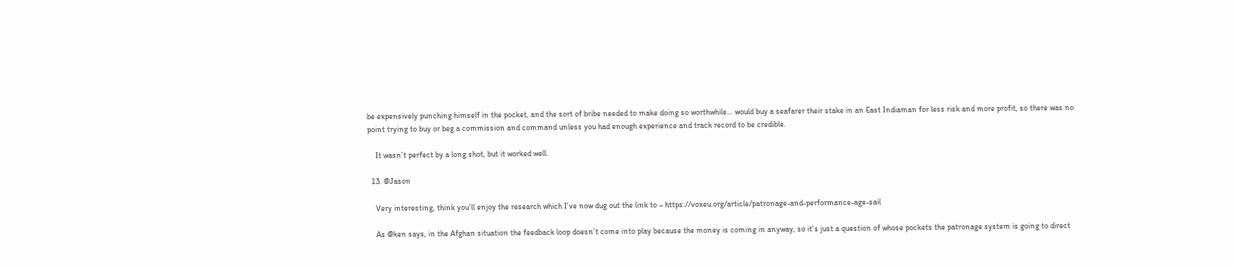be expensively punching himself in the pocket, and the sort of bribe needed to make doing so worthwhile… would buy a seafarer their stake in an East Indiaman for less risk and more profit, so there was no point trying to buy or beg a commission and command unless you had enough experience and track record to be credible.

    It wasn’t perfect by a long shot, but it worked well.

  13. @Jason

    Very interesting, think you’ll enjoy the research which I’ve now dug out the link to – https://voxeu.org/article/patronage-and-performance-age-sail

    As @ken says, in the Afghan situation the feedback loop doesn’t come into play because the money is coming in anyway, so it’s just a question of whose pockets the patronage system is going to direct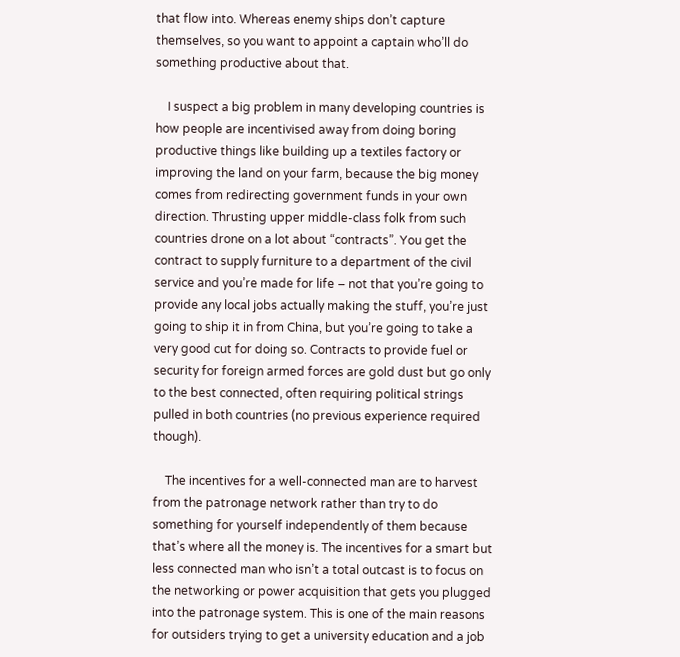that flow into. Whereas enemy ships don’t capture themselves, so you want to appoint a captain who’ll do something productive about that.

    I suspect a big problem in many developing countries is how people are incentivised away from doing boring productive things like building up a textiles factory or improving the land on your farm, because the big money comes from redirecting government funds in your own direction. Thrusting upper middle-class folk from such countries drone on a lot about “contracts”. You get the contract to supply furniture to a department of the civil service and you’re made for life – not that you’re going to provide any local jobs actually making the stuff, you’re just going to ship it in from China, but you’re going to take a very good cut for doing so. Contracts to provide fuel or security for foreign armed forces are gold dust but go only to the best connected, often requiring political strings pulled in both countries (no previous experience required though).

    The incentives for a well-connected man are to harvest from the patronage network rather than try to do something for yourself independently of them because that’s where all the money is. The incentives for a smart but less connected man who isn’t a total outcast is to focus on the networking or power acquisition that gets you plugged into the patronage system. This is one of the main reasons for outsiders trying to get a university education and a job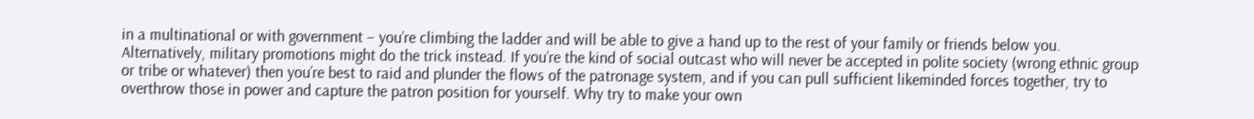in a multinational or with government – you’re climbing the ladder and will be able to give a hand up to the rest of your family or friends below you. Alternatively, military promotions might do the trick instead. If you’re the kind of social outcast who will never be accepted in polite society (wrong ethnic group or tribe or whatever) then you’re best to raid and plunder the flows of the patronage system, and if you can pull sufficient likeminded forces together, try to overthrow those in power and capture the patron position for yourself. Why try to make your own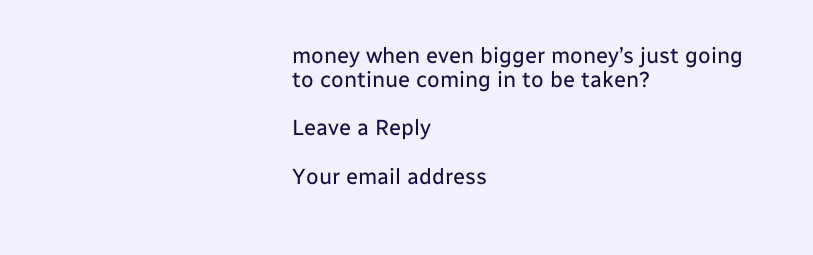money when even bigger money’s just going to continue coming in to be taken?

Leave a Reply

Your email address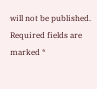will not be published. Required fields are marked *